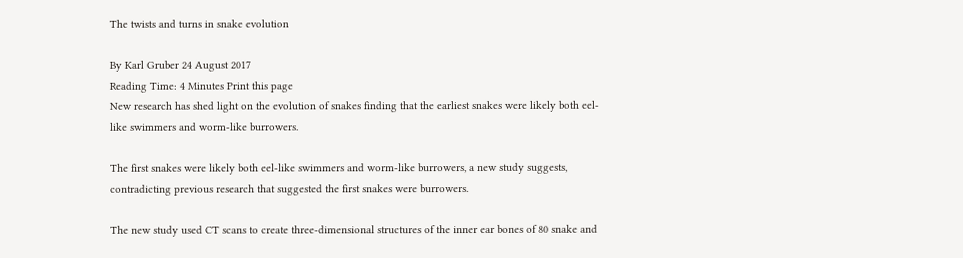The twists and turns in snake evolution

By Karl Gruber 24 August 2017
Reading Time: 4 Minutes Print this page
New research has shed light on the evolution of snakes finding that the earliest snakes were likely both eel-like swimmers and worm-like burrowers.

The first snakes were likely both eel-like swimmers and worm-like burrowers, a new study suggests, contradicting previous research that suggested the first snakes were burrowers.

The new study used CT scans to create three-dimensional structures of the inner ear bones of 80 snake and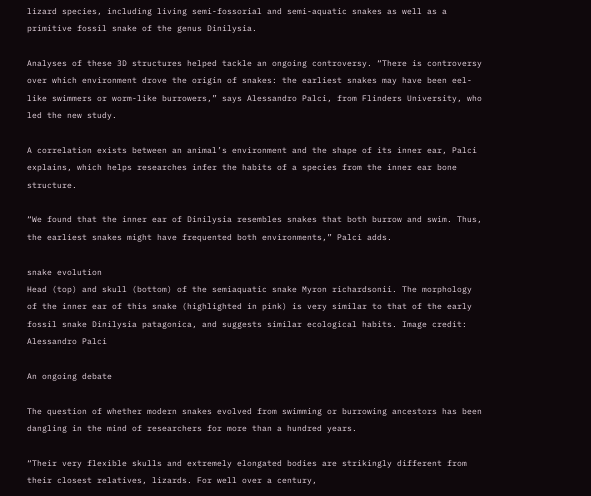lizard species, including living semi-fossorial and semi-aquatic snakes as well as a primitive fossil snake of the genus Dinilysia.

Analyses of these 3D structures helped tackle an ongoing controversy. “There is controversy over which environment drove the origin of snakes: the earliest snakes may have been eel-like swimmers or worm-like burrowers,” says Alessandro Palci, from Flinders University, who led the new study.

A correlation exists between an animal’s environment and the shape of its inner ear, Palci explains, which helps researches infer the habits of a species from the inner ear bone structure.

“We found that the inner ear of Dinilysia resembles snakes that both burrow and swim. Thus, the earliest snakes might have frequented both environments,” Palci adds.

snake evolution
Head (top) and skull (bottom) of the semiaquatic snake Myron richardsonii. The morphology of the inner ear of this snake (highlighted in pink) is very similar to that of the early fossil snake Dinilysia patagonica, and suggests similar ecological habits. Image credit: Alessandro Palci

An ongoing debate

The question of whether modern snakes evolved from swimming or burrowing ancestors has been dangling in the mind of researchers for more than a hundred years.

“Their very flexible skulls and extremely elongated bodies are strikingly different from their closest relatives, lizards. For well over a century,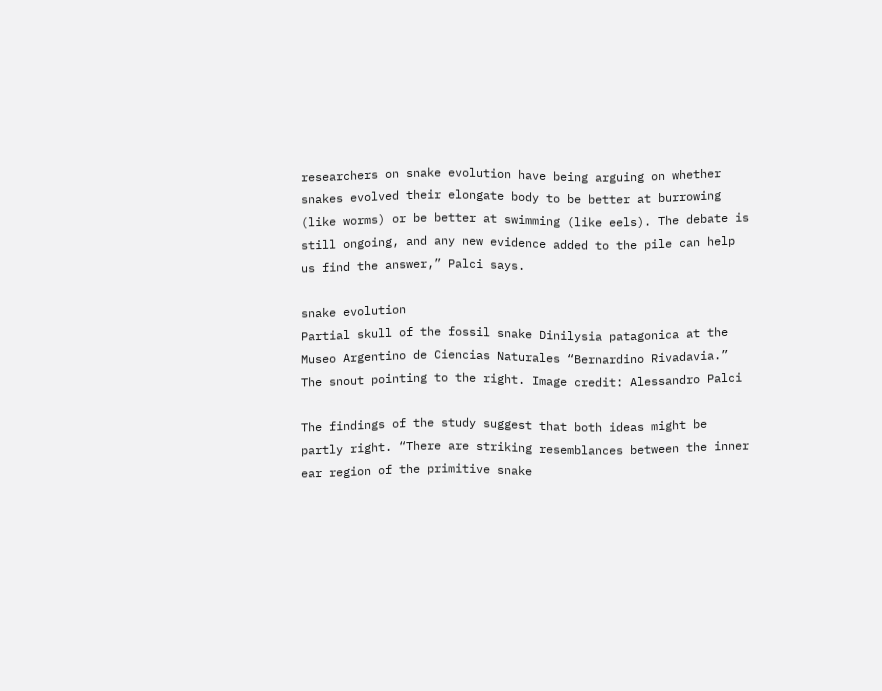researchers on snake evolution have being arguing on whether snakes evolved their elongate body to be better at burrowing (like worms) or be better at swimming (like eels). The debate is still ongoing, and any new evidence added to the pile can help us find the answer,” Palci says.

snake evolution
Partial skull of the fossil snake Dinilysia patagonica at the Museo Argentino de Ciencias Naturales “Bernardino Rivadavia.” The snout pointing to the right. Image credit: Alessandro Palci

The findings of the study suggest that both ideas might be partly right. “There are striking resemblances between the inner ear region of the primitive snake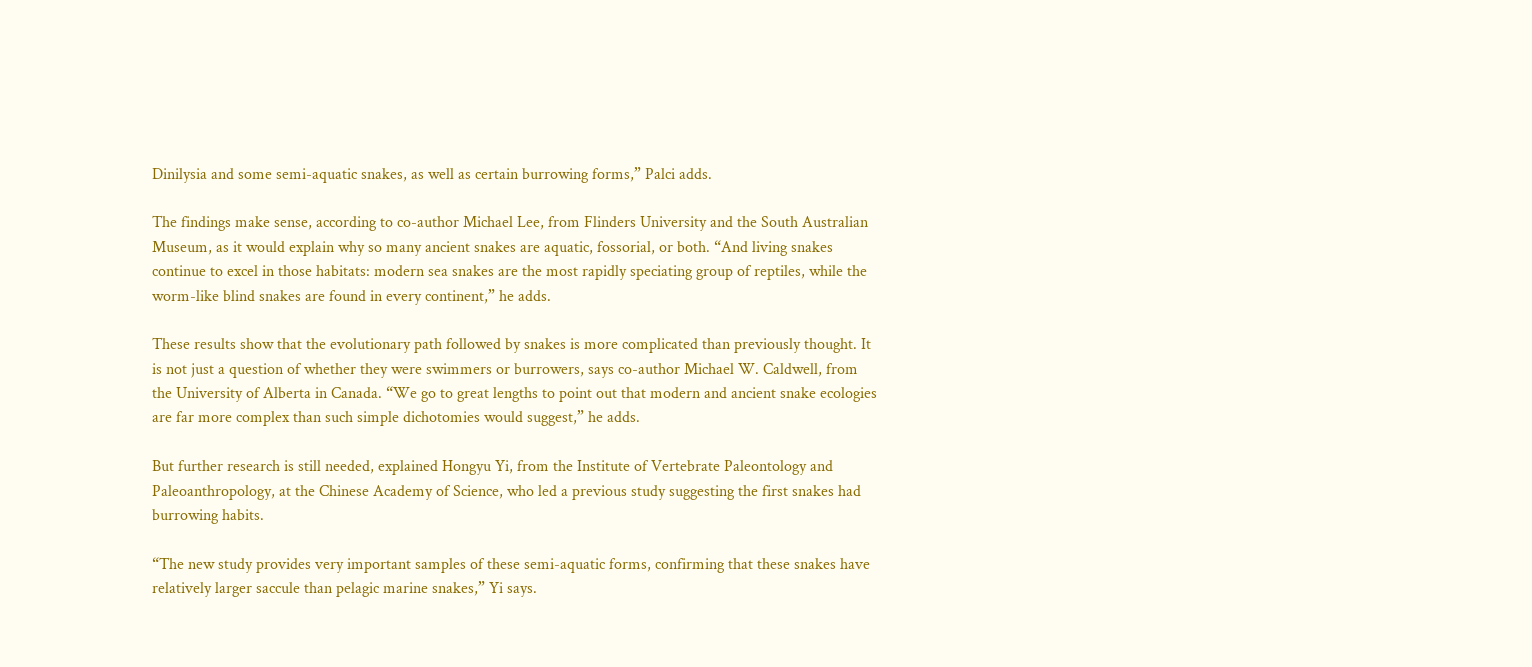Dinilysia and some semi-aquatic snakes, as well as certain burrowing forms,” Palci adds.

The findings make sense, according to co-author Michael Lee, from Flinders University and the South Australian Museum, as it would explain why so many ancient snakes are aquatic, fossorial, or both. “And living snakes continue to excel in those habitats: modern sea snakes are the most rapidly speciating group of reptiles, while the worm-like blind snakes are found in every continent,” he adds.

These results show that the evolutionary path followed by snakes is more complicated than previously thought. It is not just a question of whether they were swimmers or burrowers, says co-author Michael W. Caldwell, from the University of Alberta in Canada. “We go to great lengths to point out that modern and ancient snake ecologies are far more complex than such simple dichotomies would suggest,” he adds.

But further research is still needed, explained Hongyu Yi, from the Institute of Vertebrate Paleontology and Paleoanthropology, at the Chinese Academy of Science, who led a previous study suggesting the first snakes had burrowing habits.

“The new study provides very important samples of these semi-aquatic forms, confirming that these snakes have relatively larger saccule than pelagic marine snakes,” Yi says.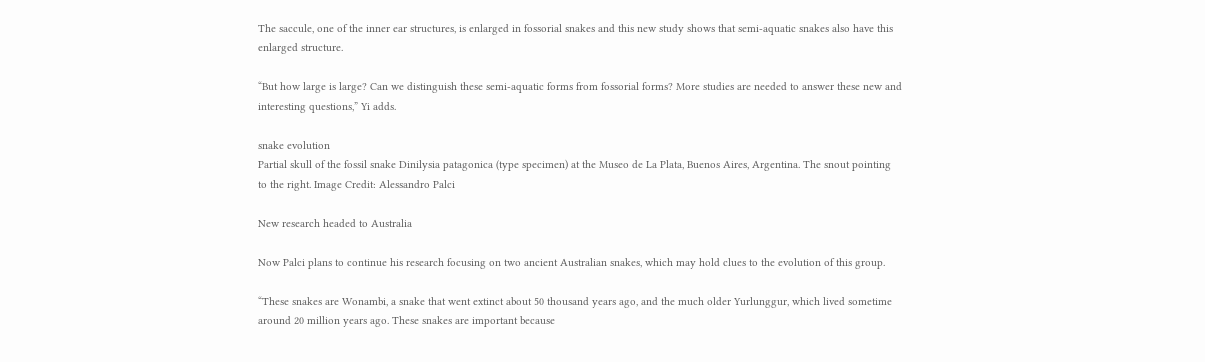The saccule, one of the inner ear structures, is enlarged in fossorial snakes and this new study shows that semi-aquatic snakes also have this enlarged structure.

“But how large is large? Can we distinguish these semi-aquatic forms from fossorial forms? More studies are needed to answer these new and interesting questions,” Yi adds.

snake evolution
Partial skull of the fossil snake Dinilysia patagonica (type specimen) at the Museo de La Plata, Buenos Aires, Argentina. The snout pointing to the right. Image Credit: Alessandro Palci

New research headed to Australia

Now Palci plans to continue his research focusing on two ancient Australian snakes, which may hold clues to the evolution of this group.

“These snakes are Wonambi, a snake that went extinct about 50 thousand years ago, and the much older Yurlunggur, which lived sometime around 20 million years ago. These snakes are important because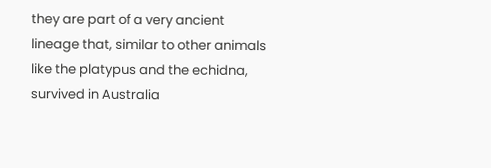they are part of a very ancient lineage that, similar to other animals like the platypus and the echidna, survived in Australia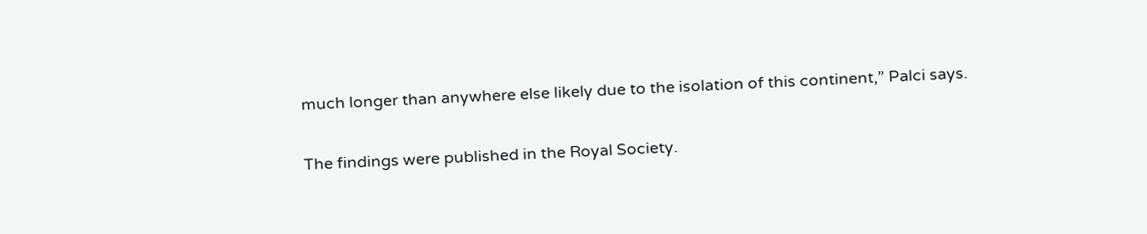much longer than anywhere else likely due to the isolation of this continent,” Palci says.

The findings were published in the Royal Society.